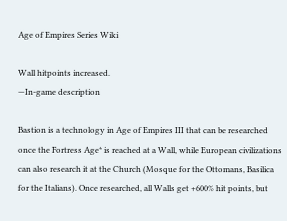Age of Empires Series Wiki

Wall hitpoints increased.
—In-game description

Bastion is a technology in Age of Empires III that can be researched once the Fortress Age* is reached at a Wall, while European civilizations can also research it at the Church (Mosque for the Ottomans, Basilica for the Italians). Once researched, all Walls get +600% hit points, but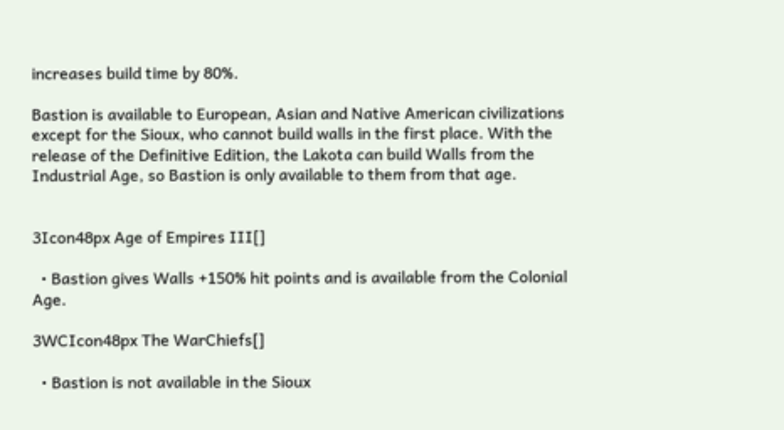increases build time by 80%.

Bastion is available to European, Asian and Native American civilizations except for the Sioux, who cannot build walls in the first place. With the release of the Definitive Edition, the Lakota can build Walls from the Industrial Age, so Bastion is only available to them from that age.


3Icon48px Age of Empires III[]

  • Bastion gives Walls +150% hit points and is available from the Colonial Age.

3WCIcon48px The WarChiefs[]

  • Bastion is not available in the Sioux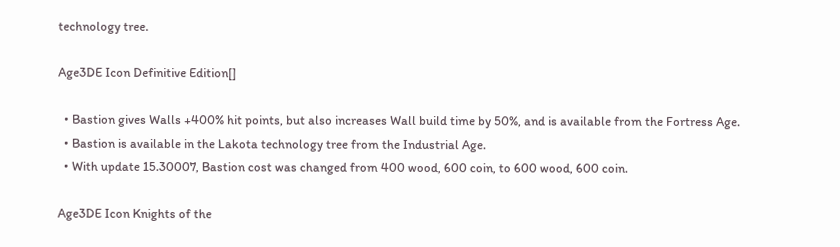technology tree.

Age3DE Icon Definitive Edition[]

  • Bastion gives Walls +400% hit points, but also increases Wall build time by 50%, and is available from the Fortress Age.
  • Bastion is available in the Lakota technology tree from the Industrial Age.
  • With update 15.30007, Bastion cost was changed from 400 wood, 600 coin, to 600 wood, 600 coin.

Age3DE Icon Knights of the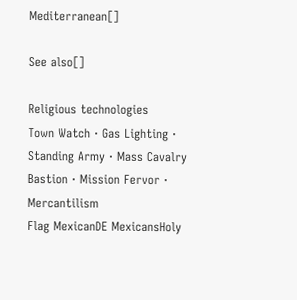Mediterranean[]

See also[]

Religious technologies
Town Watch · Gas Lighting · Standing Army · Mass Cavalry
Bastion · Mission Fervor · Mercantilism
Flag MexicanDE MexicansHoly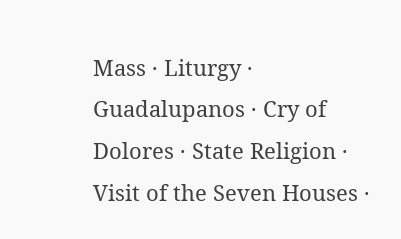Mass · Liturgy · Guadalupanos · Cry of Dolores · State Religion · Visit of the Seven Houses ·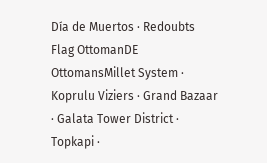Día de Muertos · Redoubts
Flag OttomanDE OttomansMillet System · Koprulu Viziers · Grand Bazaar · Galata Tower District · Topkapi ·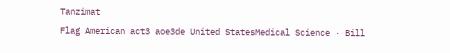Tanzimat
Flag American act3 aoe3de United StatesMedical Science · Bill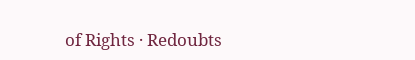of Rights · Redoubts